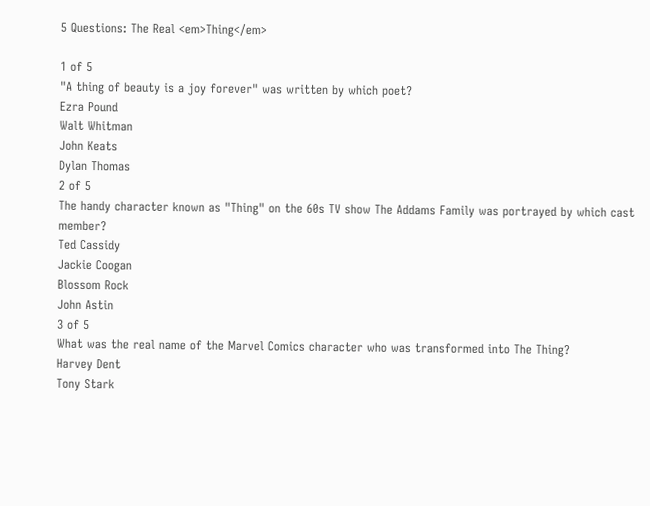5 Questions: The Real <em>Thing</em>

1 of 5
"A thing of beauty is a joy forever" was written by which poet?
Ezra Pound
Walt Whitman
John Keats
Dylan Thomas
2 of 5
The handy character known as "Thing" on the 60s TV show The Addams Family was portrayed by which cast member?
Ted Cassidy
Jackie Coogan
Blossom Rock
John Astin
3 of 5
What was the real name of the Marvel Comics character who was transformed into The Thing?
Harvey Dent
Tony Stark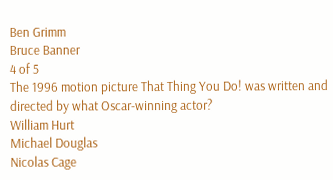Ben Grimm
Bruce Banner
4 of 5
The 1996 motion picture That Thing You Do! was written and directed by what Oscar-winning actor?
William Hurt
Michael Douglas
Nicolas Cage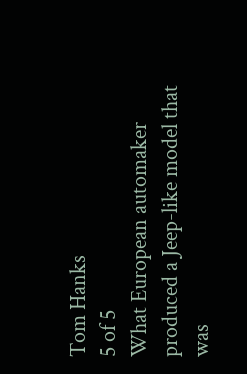Tom Hanks
5 of 5
What European automaker produced a Jeep-like model that was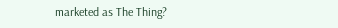marketed as The Thing?